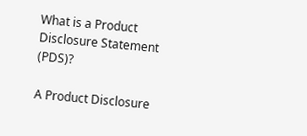What is a Product Disclosure Statement (PDS)?

A Product Disclosure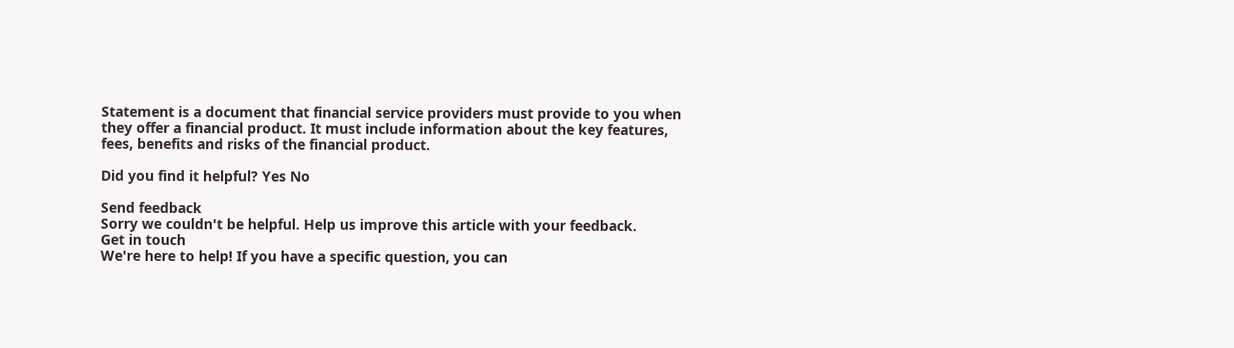Statement is a document that financial service providers must provide to you when they offer a financial product. It must include information about the key features, fees, benefits and risks of the financial product.

Did you find it helpful? Yes No

Send feedback
Sorry we couldn't be helpful. Help us improve this article with your feedback.
Get in touch
We're here to help! If you have a specific question, you can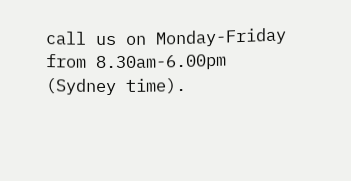call us on Monday-Friday from 8.30am-6.00pm (Sydney time).